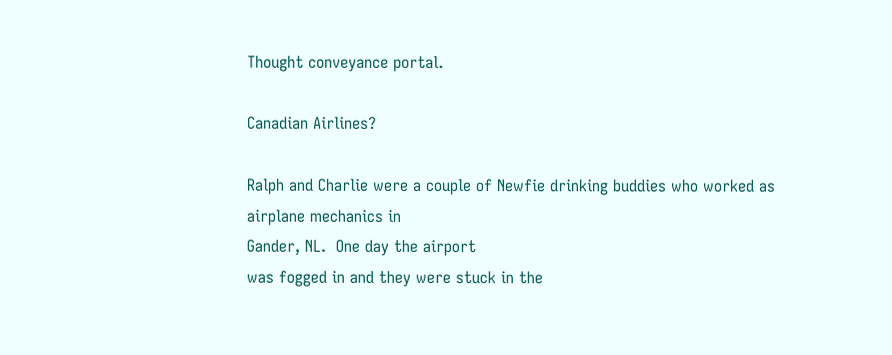Thought conveyance portal.

Canadian Airlines?

Ralph and Charlie were a couple of Newfie drinking buddies who worked as
airplane mechanics in
Gander, NL.  One day the airport
was fogged in and they were stuck in the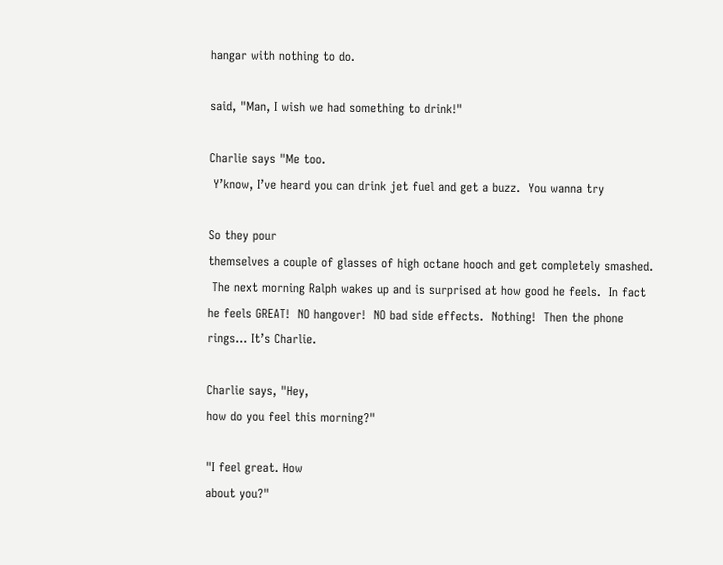hangar with nothing to do.

said, "Man, I wish we had something to drink!"

Charlie says "Me too.
 Y’know, I’ve heard you can drink jet fuel and get a buzz.  You wanna try

So they pour
themselves a couple of glasses of high octane hooch and get completely smashed.
 The next morning Ralph wakes up and is surprised at how good he feels.  In fact
he feels GREAT!  NO hangover!  NO bad side effects.  Nothing!  Then the phone
rings… It’s Charlie.

Charlie says, "Hey,
how do you feel this morning?"

"I feel great. How
about you?"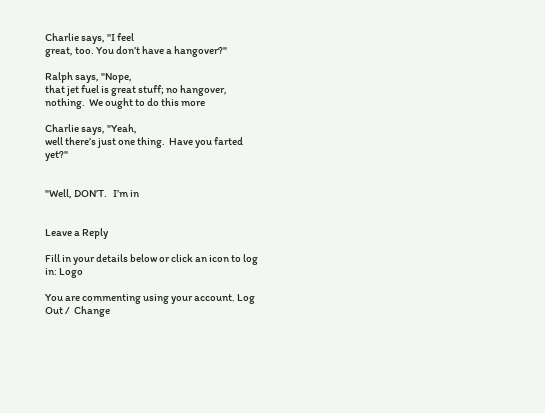Charlie says, "I feel
great, too. You don’t have a hangover?"

Ralph says, "Nope,
that jet fuel is great stuff; no hangover, nothing.  We ought to do this more

Charlie says, "Yeah,
well there’s just one thing.  Have you farted yet?"


"Well, DON’T.   I’m in


Leave a Reply

Fill in your details below or click an icon to log in: Logo

You are commenting using your account. Log Out /  Change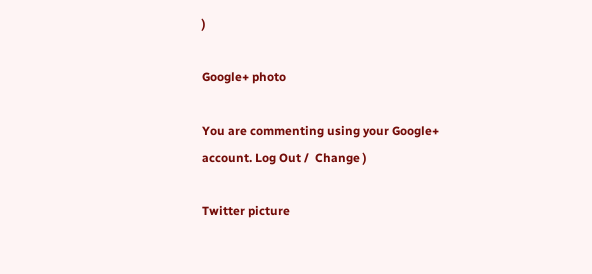)

Google+ photo

You are commenting using your Google+ account. Log Out /  Change )

Twitter picture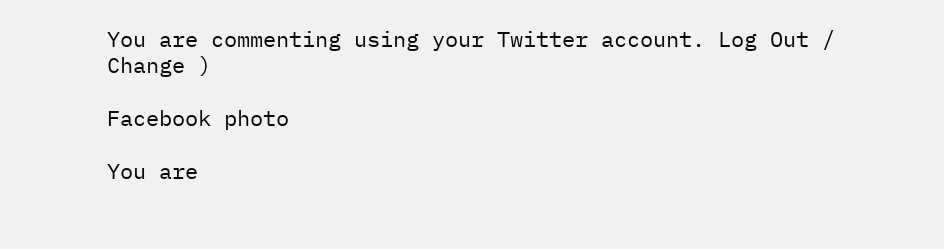You are commenting using your Twitter account. Log Out /  Change )

Facebook photo

You are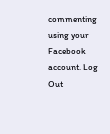commenting using your Facebook account. Log Out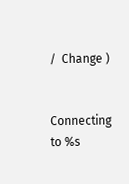/  Change )


Connecting to %s